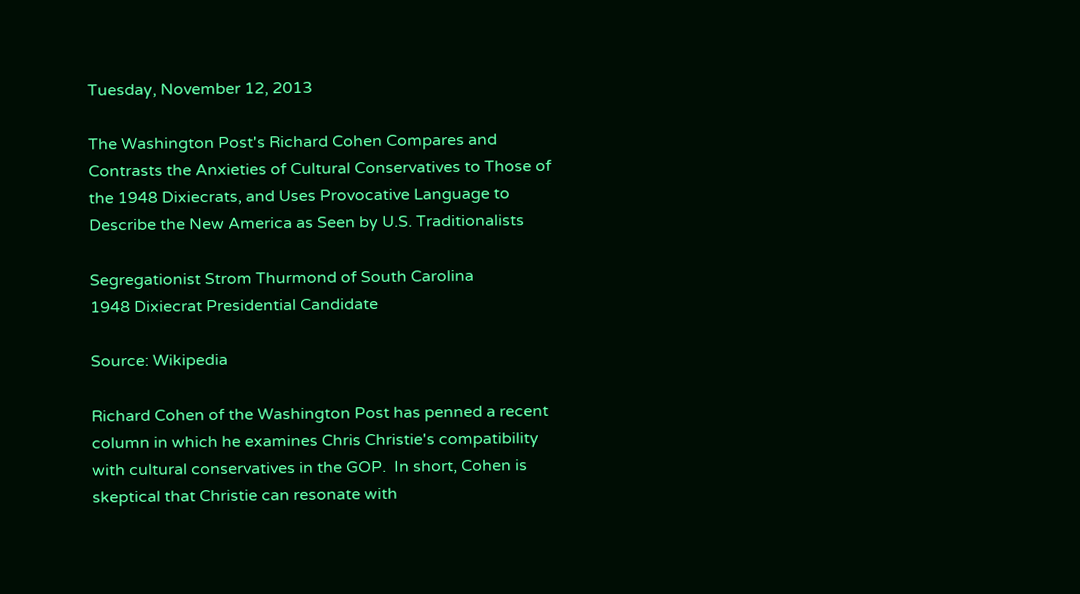Tuesday, November 12, 2013

The Washington Post's Richard Cohen Compares and Contrasts the Anxieties of Cultural Conservatives to Those of the 1948 Dixiecrats, and Uses Provocative Language to Describe the New America as Seen by U.S. Traditionalists

Segregationist Strom Thurmond of South Carolina
1948 Dixiecrat Presidential Candidate

Source: Wikipedia

Richard Cohen of the Washington Post has penned a recent column in which he examines Chris Christie's compatibility with cultural conservatives in the GOP.  In short, Cohen is skeptical that Christie can resonate with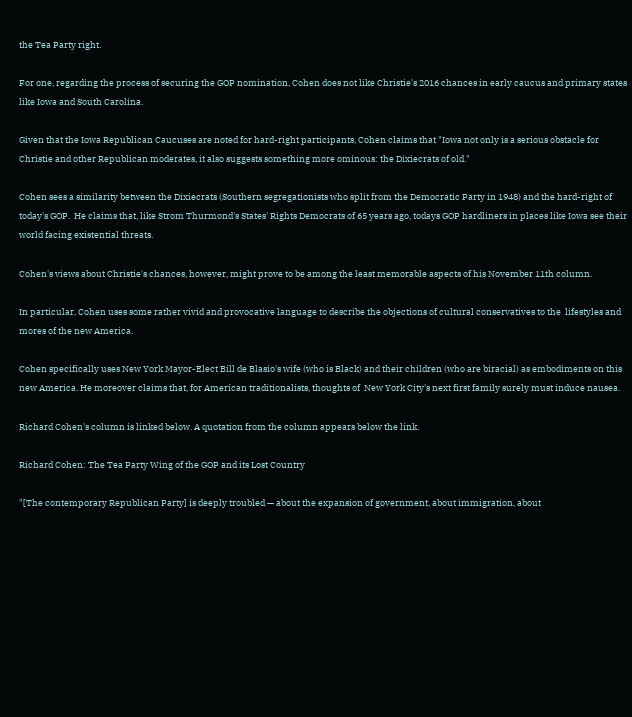the Tea Party right.

For one, regarding the process of securing the GOP nomination, Cohen does not like Christie's 2016 chances in early caucus and primary states like Iowa and South Carolina.

Given that the Iowa Republican Caucuses are noted for hard-right participants, Cohen claims that "Iowa not only is a serious obstacle for Christie and other Republican moderates, it also suggests something more ominous: the Dixiecrats of old."

Cohen sees a similarity between the Dixiecrats (Southern segregationists who split from the Democratic Party in 1948) and the hard-right of today's GOP.  He claims that, like Strom Thurmond's States' Rights Democrats of 65 years ago, todays GOP hardliners in places like Iowa see their world facing existential threats.

Cohen's views about Christie's chances, however, might prove to be among the least memorable aspects of his November 11th column.

In particular, Cohen uses some rather vivid and provocative language to describe the objections of cultural conservatives to the  lifestyles and mores of the new America.

Cohen specifically uses New York Mayor-Elect Bill de Blasio's wife (who is Black) and their children (who are biracial) as embodiments on this new America. He moreover claims that, for American traditionalists, thoughts of  New York City's next first family surely must induce nausea.

Richard Cohen's column is linked below. A quotation from the column appears below the link.

Richard Cohen: The Tea Party Wing of the GOP and its Lost Country

"[The contemporary Republican Party] is deeply troubled — about the expansion of government, about immigration, about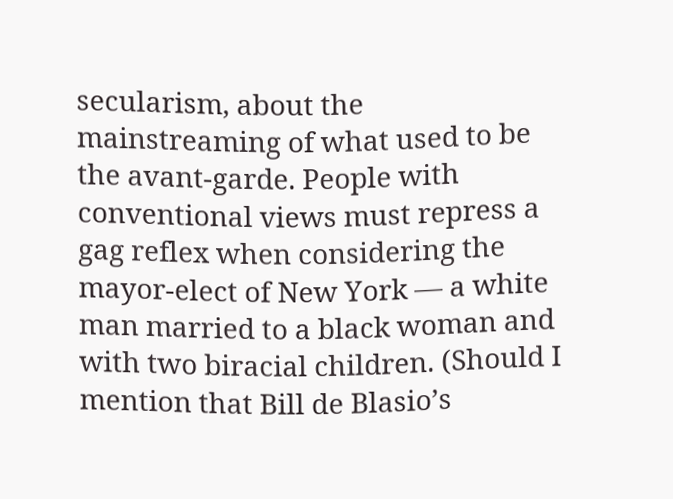secularism, about the mainstreaming of what used to be the avant-garde. People with conventional views must repress a gag reflex when considering the mayor-elect of New York — a white man married to a black woman and with two biracial children. (Should I mention that Bill de Blasio’s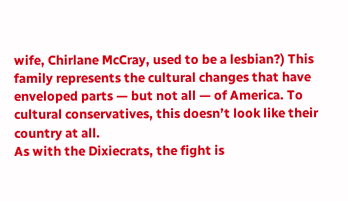wife, Chirlane McCray, used to be a lesbian?) This family represents the cultural changes that have enveloped parts — but not all — of America. To cultural conservatives, this doesn’t look like their country at all.
As with the Dixiecrats, the fight is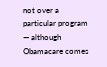not over a particular program — although Obamacare comes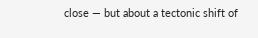close — but about a tectonic shift of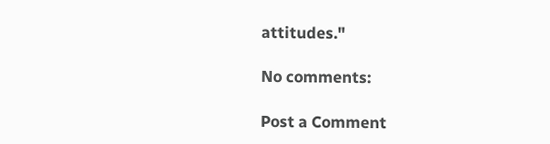attitudes."

No comments:

Post a Comment